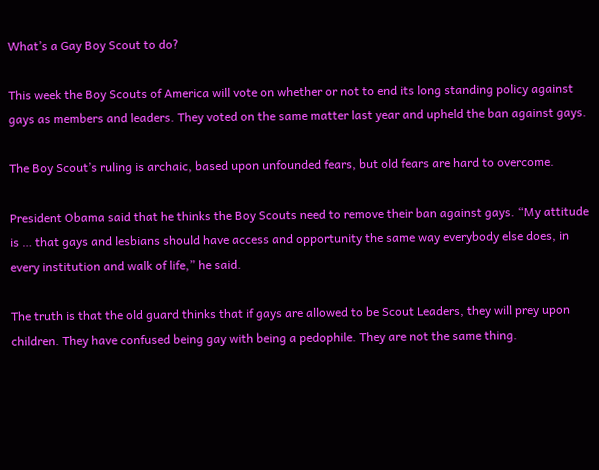What’s a Gay Boy Scout to do?

This week the Boy Scouts of America will vote on whether or not to end its long standing policy against gays as members and leaders. They voted on the same matter last year and upheld the ban against gays.

The Boy Scout’s ruling is archaic, based upon unfounded fears, but old fears are hard to overcome.

President Obama said that he thinks the Boy Scouts need to remove their ban against gays. “My attitude is … that gays and lesbians should have access and opportunity the same way everybody else does, in every institution and walk of life,” he said.

The truth is that the old guard thinks that if gays are allowed to be Scout Leaders, they will prey upon children. They have confused being gay with being a pedophile. They are not the same thing.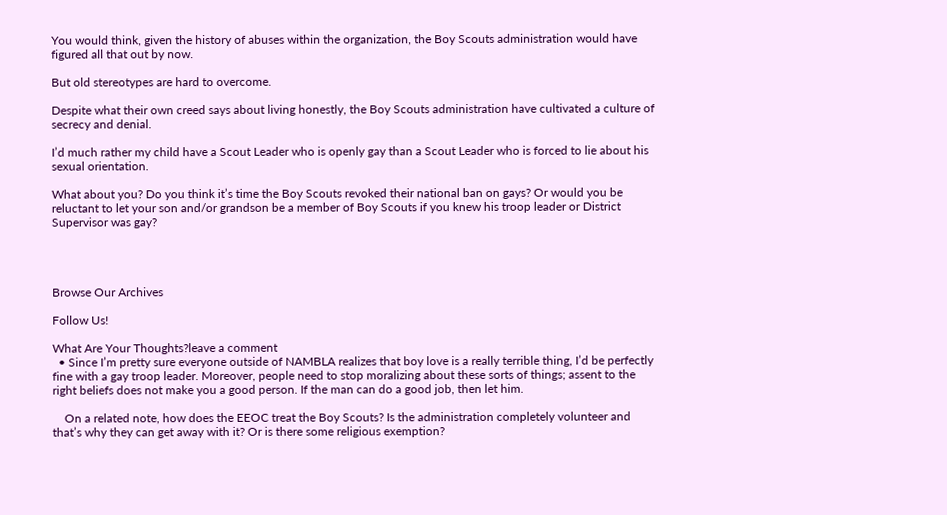You would think, given the history of abuses within the organization, the Boy Scouts administration would have figured all that out by now.

But old stereotypes are hard to overcome.

Despite what their own creed says about living honestly, the Boy Scouts administration have cultivated a culture of secrecy and denial.

I’d much rather my child have a Scout Leader who is openly gay than a Scout Leader who is forced to lie about his sexual orientation.

What about you? Do you think it’s time the Boy Scouts revoked their national ban on gays? Or would you be reluctant to let your son and/or grandson be a member of Boy Scouts if you knew his troop leader or District Supervisor was gay?




Browse Our Archives

Follow Us!

What Are Your Thoughts?leave a comment
  • Since I’m pretty sure everyone outside of NAMBLA realizes that boy love is a really terrible thing, I’d be perfectly fine with a gay troop leader. Moreover, people need to stop moralizing about these sorts of things; assent to the right beliefs does not make you a good person. If the man can do a good job, then let him.

    On a related note, how does the EEOC treat the Boy Scouts? Is the administration completely volunteer and that’s why they can get away with it? Or is there some religious exemption?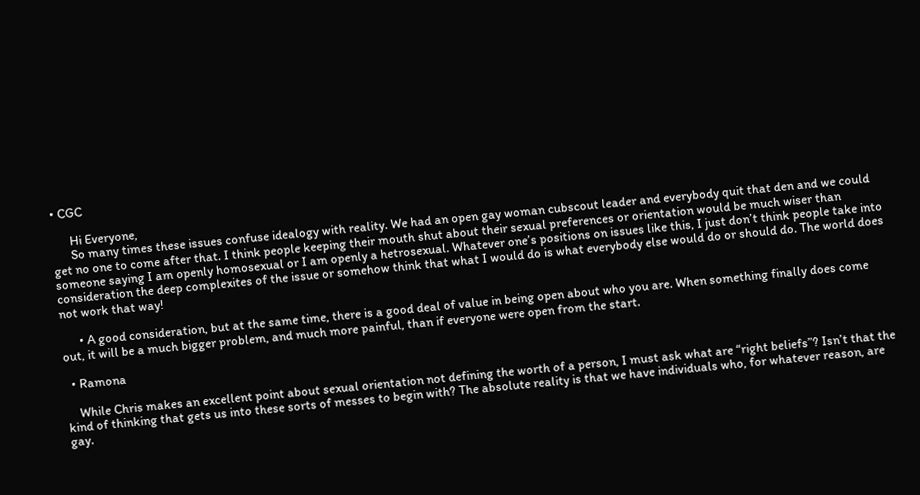• CGC

      Hi Everyone,
      So many times these issues confuse idealogy with reality. We had an open gay woman cubscout leader and everybody quit that den and we could get no one to come after that. I think people keeping their mouth shut about their sexual preferences or orientation would be much wiser than someone saying I am openly homosexual or I am openly a hetrosexual. Whatever one’s positions on issues like this, I just don’t think people take into consideration the deep complexites of the issue or somehow think that what I would do is what everybody else would do or should do. The world does not work that way!

      • A good consideration, but at the same time, there is a good deal of value in being open about who you are. When something finally does come out, it will be a much bigger problem, and much more painful, than if everyone were open from the start.

  • Ramona

    While Chris makes an excellent point about sexual orientation not defining the worth of a person, I must ask what are “right beliefs”? Isn’t that the kind of thinking that gets us into these sorts of messes to begin with? The absolute reality is that we have individuals who, for whatever reason, are gay.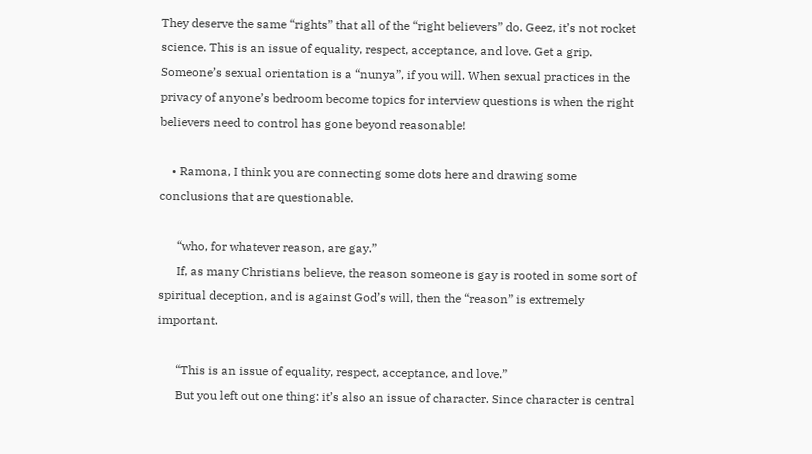They deserve the same “rights” that all of the “right believers” do. Geez, it’s not rocket science. This is an issue of equality, respect, acceptance, and love. Get a grip. Someone’s sexual orientation is a “nunya”, if you will. When sexual practices in the privacy of anyone’s bedroom become topics for interview questions is when the right believers need to control has gone beyond reasonable!

    • Ramona, I think you are connecting some dots here and drawing some conclusions that are questionable.

      “who, for whatever reason, are gay.”
      If, as many Christians believe, the reason someone is gay is rooted in some sort of spiritual deception, and is against God’s will, then the “reason” is extremely important.

      “This is an issue of equality, respect, acceptance, and love.”
      But you left out one thing: it’s also an issue of character. Since character is central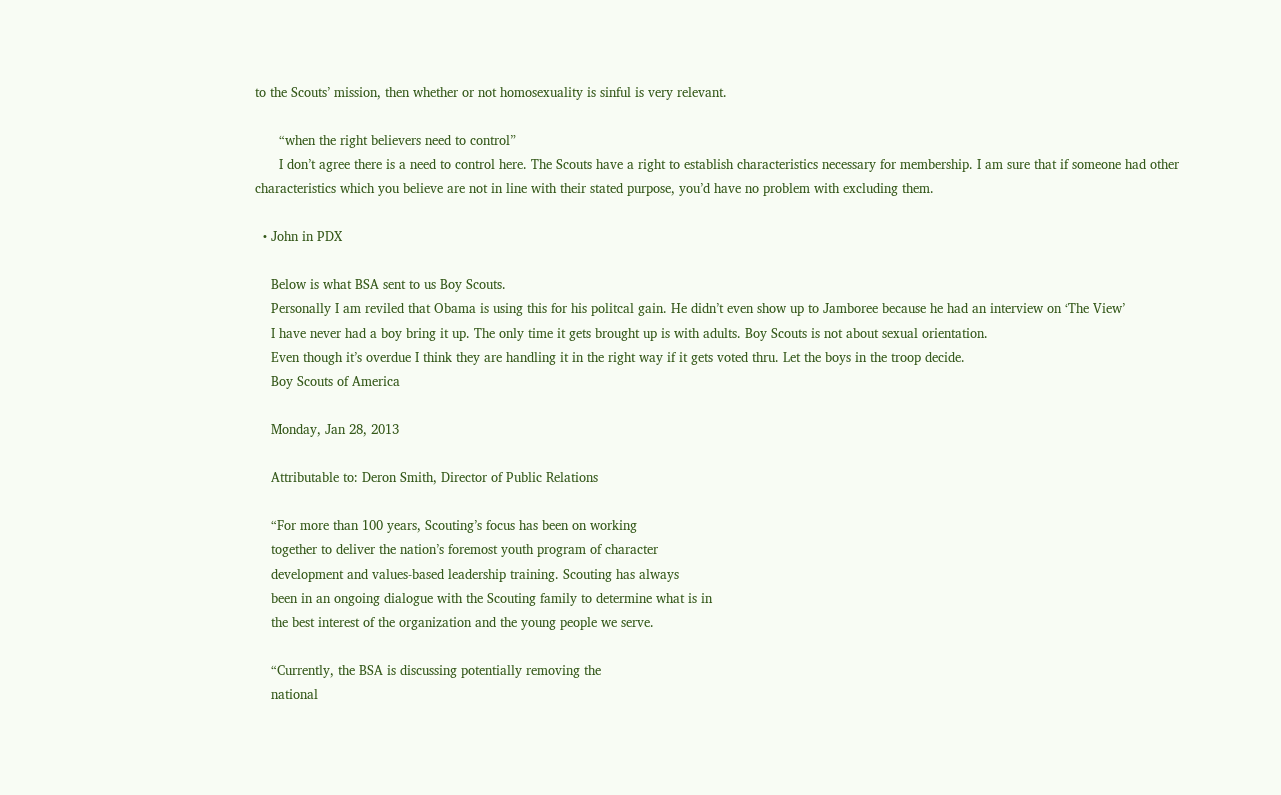to the Scouts’ mission, then whether or not homosexuality is sinful is very relevant.

      “when the right believers need to control”
      I don’t agree there is a need to control here. The Scouts have a right to establish characteristics necessary for membership. I am sure that if someone had other characteristics which you believe are not in line with their stated purpose, you’d have no problem with excluding them.

  • John in PDX

    Below is what BSA sent to us Boy Scouts.
    Personally I am reviled that Obama is using this for his politcal gain. He didn’t even show up to Jamboree because he had an interview on ‘The View’
    I have never had a boy bring it up. The only time it gets brought up is with adults. Boy Scouts is not about sexual orientation.
    Even though it’s overdue I think they are handling it in the right way if it gets voted thru. Let the boys in the troop decide.
    Boy Scouts of America

    Monday, Jan 28, 2013

    Attributable to: Deron Smith, Director of Public Relations

    “For more than 100 years, Scouting’s focus has been on working
    together to deliver the nation’s foremost youth program of character
    development and values-based leadership training. Scouting has always
    been in an ongoing dialogue with the Scouting family to determine what is in
    the best interest of the organization and the young people we serve.

    “Currently, the BSA is discussing potentially removing the
    national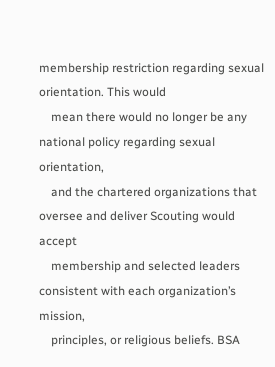membership restriction regarding sexual orientation. This would
    mean there would no longer be any national policy regarding sexual orientation,
    and the chartered organizations that oversee and deliver Scouting would accept
    membership and selected leaders consistent with each organization’s mission,
    principles, or religious beliefs. BSA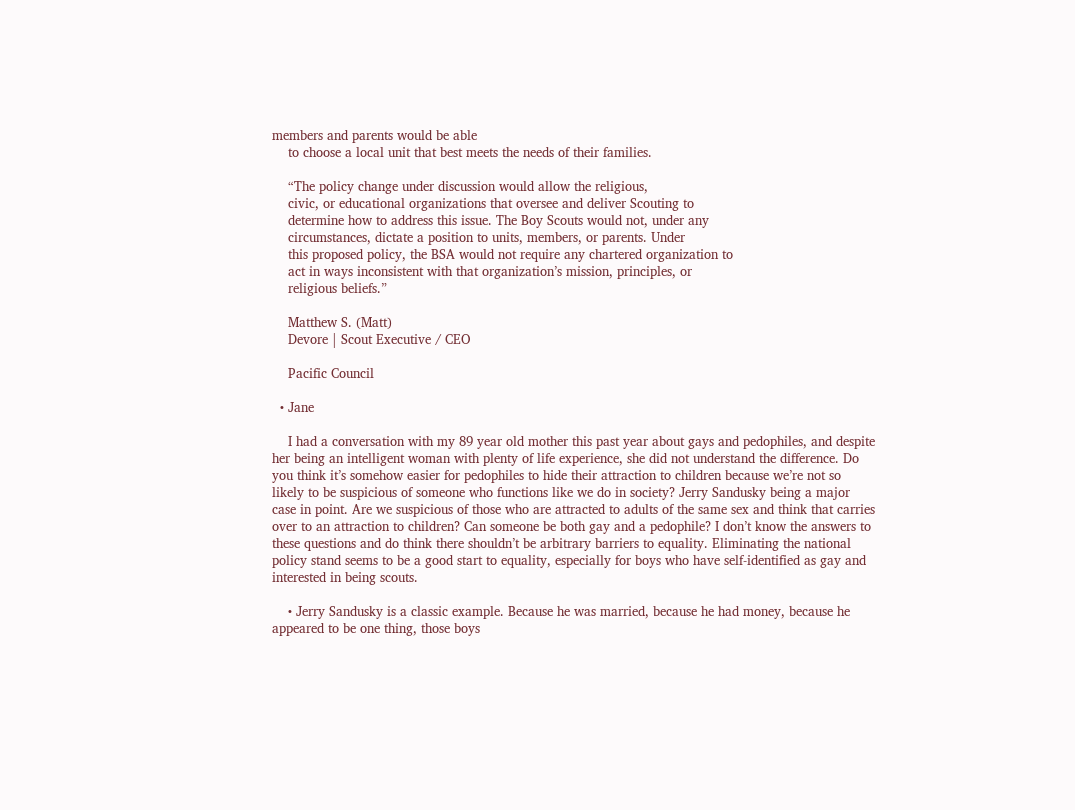members and parents would be able
    to choose a local unit that best meets the needs of their families.

    “The policy change under discussion would allow the religious,
    civic, or educational organizations that oversee and deliver Scouting to
    determine how to address this issue. The Boy Scouts would not, under any
    circumstances, dictate a position to units, members, or parents. Under
    this proposed policy, the BSA would not require any chartered organization to
    act in ways inconsistent with that organization’s mission, principles, or
    religious beliefs.”

    Matthew S. (Matt)
    Devore | Scout Executive / CEO

    Pacific Council

  • Jane

    I had a conversation with my 89 year old mother this past year about gays and pedophiles, and despite her being an intelligent woman with plenty of life experience, she did not understand the difference. Do you think it’s somehow easier for pedophiles to hide their attraction to children because we’re not so likely to be suspicious of someone who functions like we do in society? Jerry Sandusky being a major case in point. Are we suspicious of those who are attracted to adults of the same sex and think that carries over to an attraction to children? Can someone be both gay and a pedophile? I don’t know the answers to these questions and do think there shouldn’t be arbitrary barriers to equality. Eliminating the national policy stand seems to be a good start to equality, especially for boys who have self-identified as gay and interested in being scouts.

    • Jerry Sandusky is a classic example. Because he was married, because he had money, because he appeared to be one thing, those boys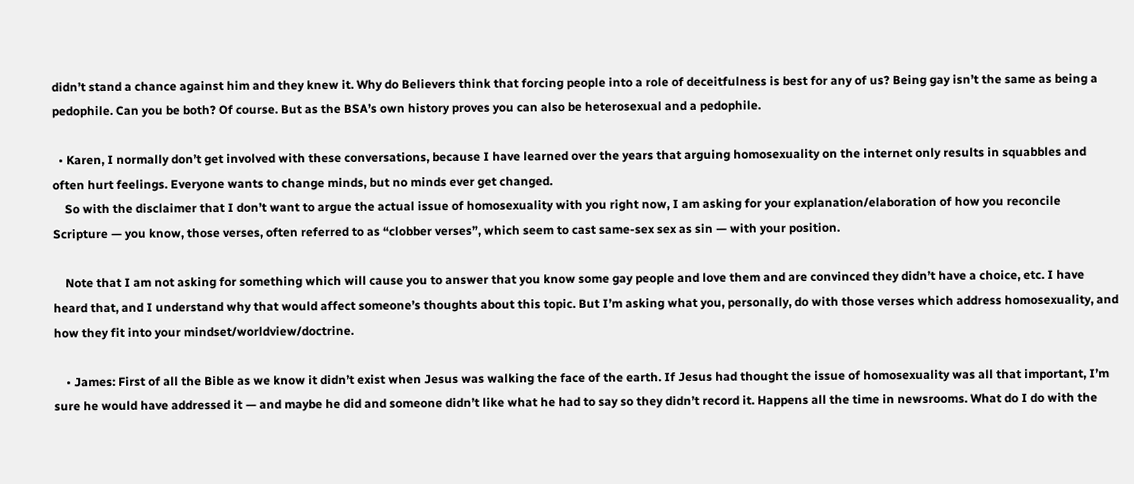didn’t stand a chance against him and they knew it. Why do Believers think that forcing people into a role of deceitfulness is best for any of us? Being gay isn’t the same as being a pedophile. Can you be both? Of course. But as the BSA’s own history proves you can also be heterosexual and a pedophile.

  • Karen, I normally don’t get involved with these conversations, because I have learned over the years that arguing homosexuality on the internet only results in squabbles and often hurt feelings. Everyone wants to change minds, but no minds ever get changed.
    So with the disclaimer that I don’t want to argue the actual issue of homosexuality with you right now, I am asking for your explanation/elaboration of how you reconcile Scripture — you know, those verses, often referred to as “clobber verses”, which seem to cast same-sex sex as sin — with your position.

    Note that I am not asking for something which will cause you to answer that you know some gay people and love them and are convinced they didn’t have a choice, etc. I have heard that, and I understand why that would affect someone’s thoughts about this topic. But I’m asking what you, personally, do with those verses which address homosexuality, and how they fit into your mindset/worldview/doctrine.

    • James: First of all the Bible as we know it didn’t exist when Jesus was walking the face of the earth. If Jesus had thought the issue of homosexuality was all that important, I’m sure he would have addressed it — and maybe he did and someone didn’t like what he had to say so they didn’t record it. Happens all the time in newsrooms. What do I do with the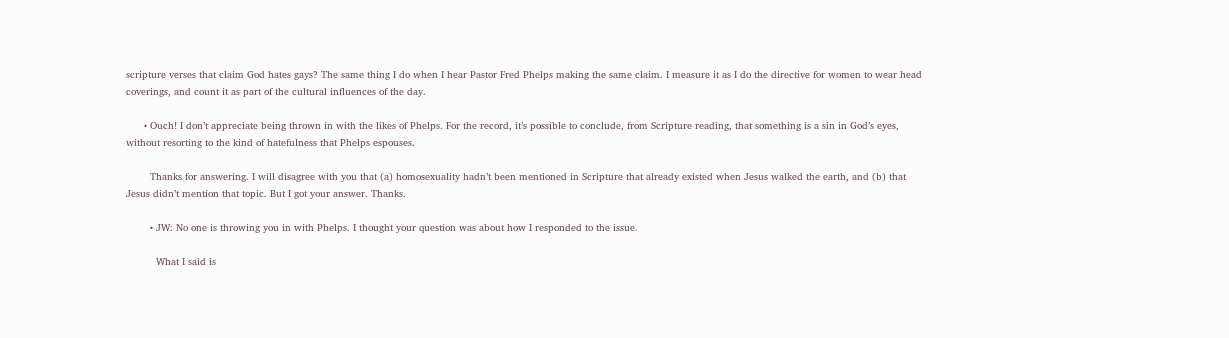scripture verses that claim God hates gays? The same thing I do when I hear Pastor Fred Phelps making the same claim. I measure it as I do the directive for women to wear head coverings, and count it as part of the cultural influences of the day.

      • Ouch! I don’t appreciate being thrown in with the likes of Phelps. For the record, it’s possible to conclude, from Scripture reading, that something is a sin in God’s eyes, without resorting to the kind of hatefulness that Phelps espouses.

        Thanks for answering. I will disagree with you that (a) homosexuality hadn’t been mentioned in Scripture that already existed when Jesus walked the earth, and (b) that Jesus didn’t mention that topic. But I got your answer. Thanks.

        • JW: No one is throwing you in with Phelps. I thought your question was about how I responded to the issue.

          What I said is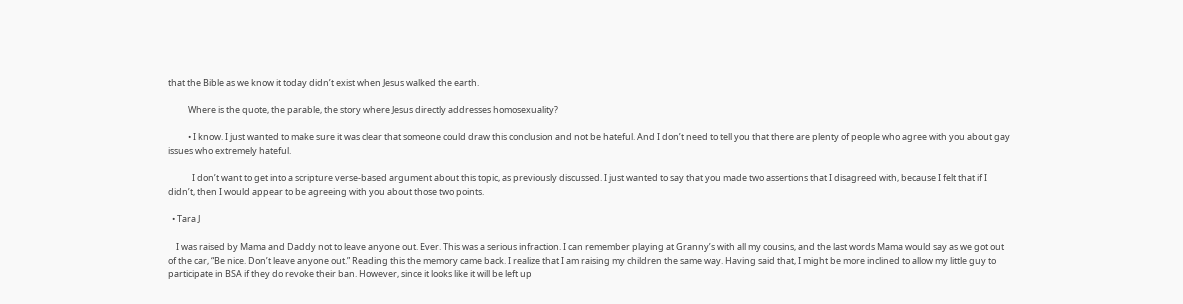that the Bible as we know it today didn’t exist when Jesus walked the earth.

          Where is the quote, the parable, the story where Jesus directly addresses homosexuality?

          • I know. I just wanted to make sure it was clear that someone could draw this conclusion and not be hateful. And I don’t need to tell you that there are plenty of people who agree with you about gay issues who extremely hateful.

            I don’t want to get into a scripture verse-based argument about this topic, as previously discussed. I just wanted to say that you made two assertions that I disagreed with, because I felt that if I didn’t, then I would appear to be agreeing with you about those two points.

  • Tara J

    I was raised by Mama and Daddy not to leave anyone out. Ever. This was a serious infraction. I can remember playing at Granny’s with all my cousins, and the last words Mama would say as we got out of the car, “Be nice. Don’t leave anyone out.” Reading this the memory came back. I realize that I am raising my children the same way. Having said that, I might be more inclined to allow my little guy to participate in BSA if they do revoke their ban. However, since it looks like it will be left up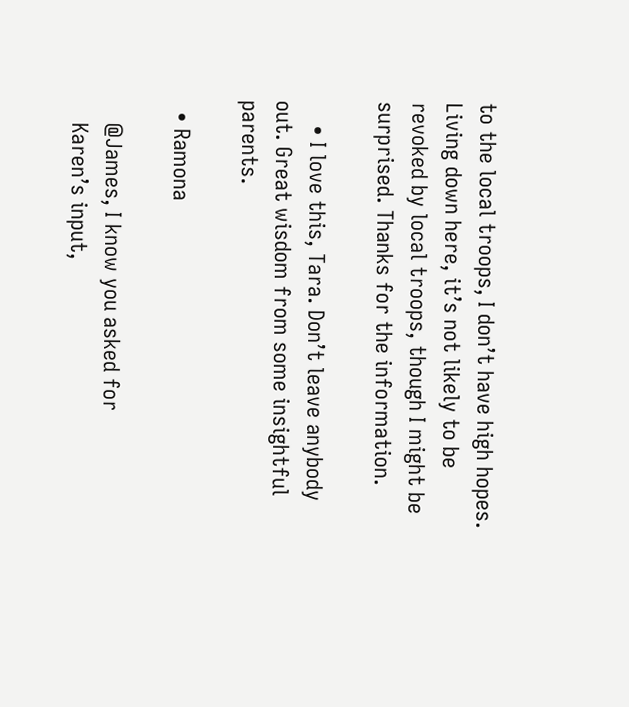to the local troops, I don’t have high hopes. Living down here, it’s not likely to be revoked by local troops, though I might be surprised. Thanks for the information.

    • I love this, Tara. Don’t leave anybody out. Great wisdom from some insightful parents.

  • Ramona

    @James, I know you asked for
    Karen’s input,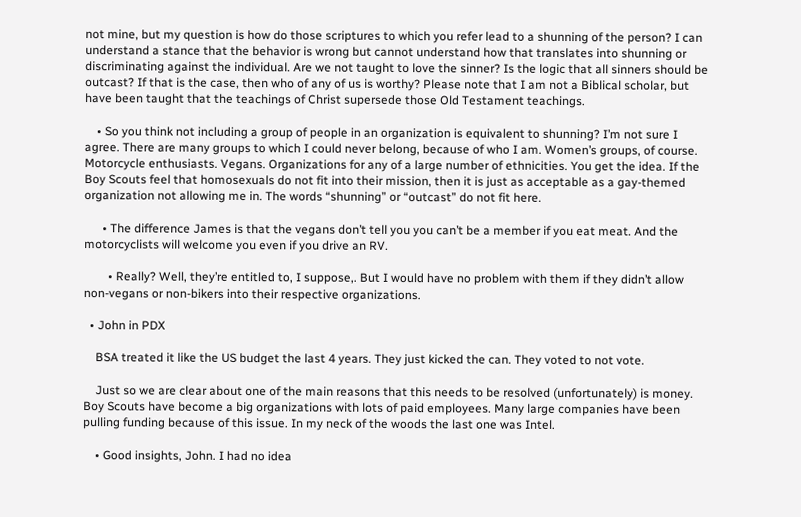not mine, but my question is how do those scriptures to which you refer lead to a shunning of the person? I can understand a stance that the behavior is wrong but cannot understand how that translates into shunning or discriminating against the individual. Are we not taught to love the sinner? Is the logic that all sinners should be outcast? If that is the case, then who of any of us is worthy? Please note that I am not a Biblical scholar, but have been taught that the teachings of Christ supersede those Old Testament teachings.

    • So you think not including a group of people in an organization is equivalent to shunning? I’m not sure I agree. There are many groups to which I could never belong, because of who I am. Women’s groups, of course. Motorcycle enthusiasts. Vegans. Organizations for any of a large number of ethnicities. You get the idea. If the Boy Scouts feel that homosexuals do not fit into their mission, then it is just as acceptable as a gay-themed organization not allowing me in. The words “shunning” or “outcast” do not fit here.

      • The difference James is that the vegans don’t tell you you can’t be a member if you eat meat. And the motorcyclists will welcome you even if you drive an RV.

        • Really? Well, they’re entitled to, I suppose,. But I would have no problem with them if they didn’t allow non-vegans or non-bikers into their respective organizations.

  • John in PDX

    BSA treated it like the US budget the last 4 years. They just kicked the can. They voted to not vote.

    Just so we are clear about one of the main reasons that this needs to be resolved (unfortunately) is money. Boy Scouts have become a big organizations with lots of paid employees. Many large companies have been pulling funding because of this issue. In my neck of the woods the last one was Intel.

    • Good insights, John. I had no idea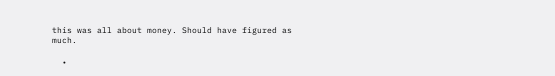this was all about money. Should have figured as much.

  •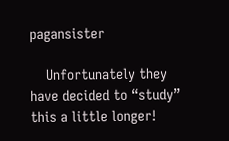pagansister

    Unfortunately they have decided to “study” this a little longer!